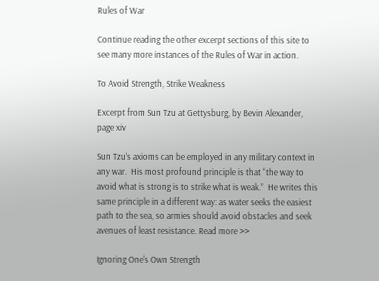Rules of War

Continue reading the other excerpt sections of this site to see many more instances of the Rules of War in action.

To Avoid Strength, Strike Weakness

Excerpt from Sun Tzu at Gettysburg, by Bevin Alexander, page xiv

Sun Tzu’s axioms can be employed in any military context in any war.  His most profound principle is that “the way to avoid what is strong is to strike what is weak.”  He writes this same principle in a different way: as water seeks the easiest path to the sea, so armies should avoid obstacles and seek avenues of least resistance. Read more >>

Ignoring One's Own Strength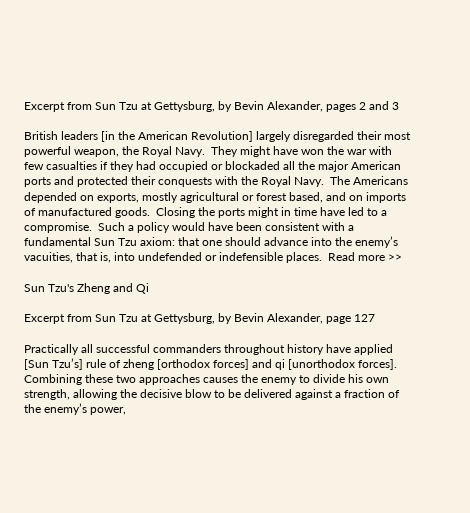Excerpt from Sun Tzu at Gettysburg, by Bevin Alexander, pages 2 and 3

British leaders [in the American Revolution] largely disregarded their most powerful weapon, the Royal Navy.  They might have won the war with few casualties if they had occupied or blockaded all the major American ports and protected their conquests with the Royal Navy.  The Americans depended on exports, mostly agricultural or forest based, and on imports of manufactured goods.  Closing the ports might in time have led to a compromise.  Such a policy would have been consistent with a fundamental Sun Tzu axiom: that one should advance into the enemy’s vacuities, that is, into undefended or indefensible places.  Read more >>

Sun Tzu's Zheng and Qi

Excerpt from Sun Tzu at Gettysburg, by Bevin Alexander, page 127

Practically all successful commanders throughout history have applied [Sun Tzu’s] rule of zheng [orthodox forces] and qi [unorthodox forces].  Combining these two approaches causes the enemy to divide his own strength, allowing the decisive blow to be delivered against a fraction of the enemy’s power,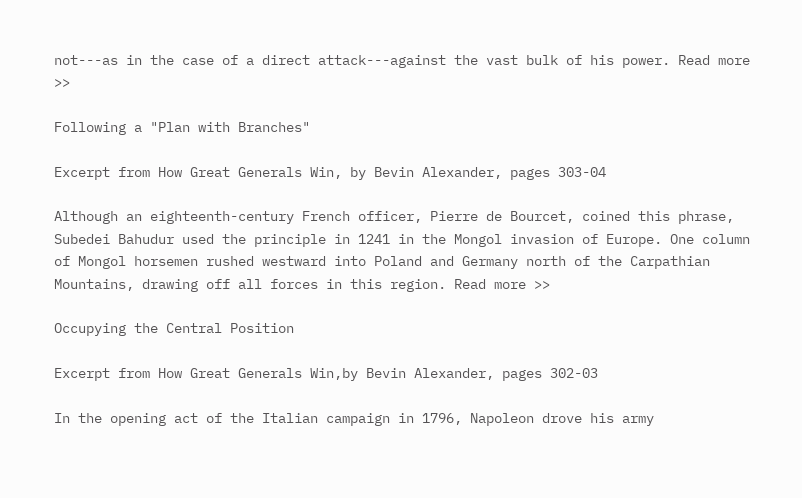not---as in the case of a direct attack---against the vast bulk of his power. Read more >>

Following a "Plan with Branches"

Excerpt from How Great Generals Win, by Bevin Alexander, pages 303-04

Although an eighteenth-century French officer, Pierre de Bourcet, coined this phrase, Subedei Bahudur used the principle in 1241 in the Mongol invasion of Europe. One column of Mongol horsemen rushed westward into Poland and Germany north of the Carpathian Mountains, drawing off all forces in this region. Read more >>

Occupying the Central Position

Excerpt from How Great Generals Win,by Bevin Alexander, pages 302-03

In the opening act of the Italian campaign in 1796, Napoleon drove his army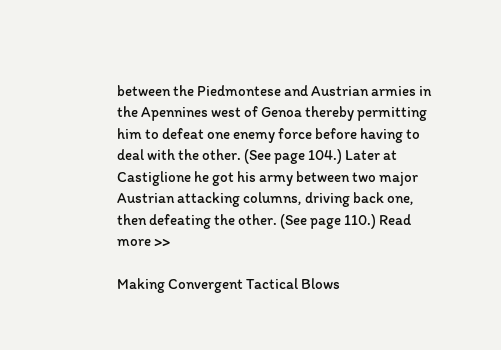between the Piedmontese and Austrian armies in the Apennines west of Genoa thereby permitting him to defeat one enemy force before having to deal with the other. (See page 104.) Later at Castiglione he got his army between two major Austrian attacking columns, driving back one, then defeating the other. (See page 110.) Read more >>

Making Convergent Tactical Blows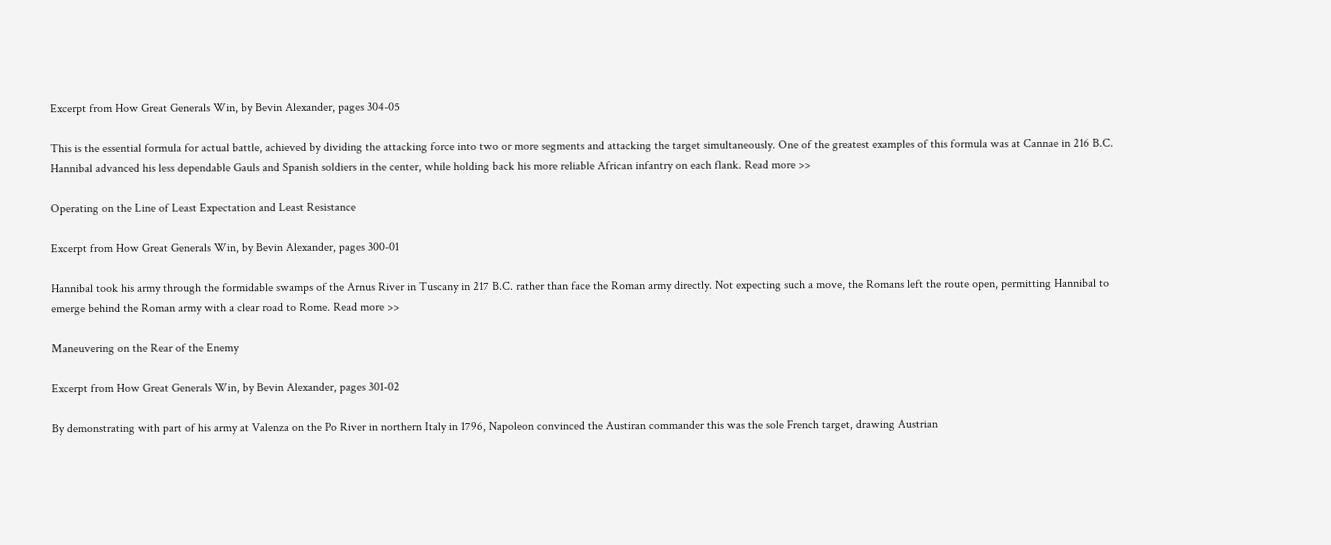Excerpt from How Great Generals Win, by Bevin Alexander, pages 304-05

This is the essential formula for actual battle, achieved by dividing the attacking force into two or more segments and attacking the target simultaneously. One of the greatest examples of this formula was at Cannae in 216 B.C. Hannibal advanced his less dependable Gauls and Spanish soldiers in the center, while holding back his more reliable African infantry on each flank. Read more >>

Operating on the Line of Least Expectation and Least Resistance

Excerpt from How Great Generals Win, by Bevin Alexander, pages 300-01

Hannibal took his army through the formidable swamps of the Arnus River in Tuscany in 217 B.C. rather than face the Roman army directly. Not expecting such a move, the Romans left the route open, permitting Hannibal to emerge behind the Roman army with a clear road to Rome. Read more >>

Maneuvering on the Rear of the Enemy

Excerpt from How Great Generals Win, by Bevin Alexander, pages 301-02

By demonstrating with part of his army at Valenza on the Po River in northern Italy in 1796, Napoleon convinced the Austiran commander this was the sole French target, drawing Austrian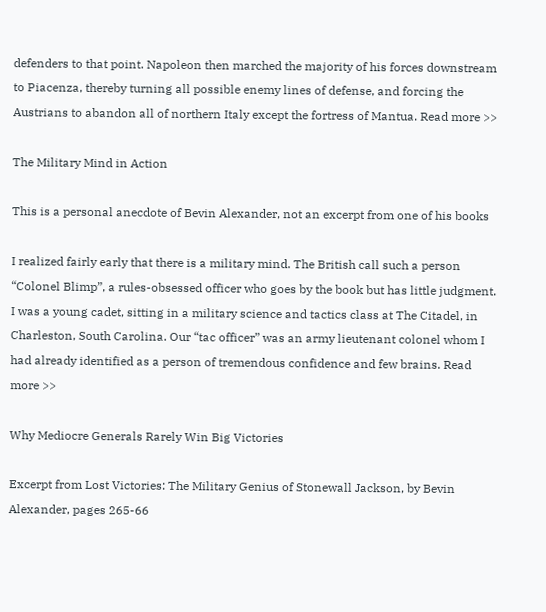defenders to that point. Napoleon then marched the majority of his forces downstream to Piacenza, thereby turning all possible enemy lines of defense, and forcing the Austrians to abandon all of northern Italy except the fortress of Mantua. Read more >>

The Military Mind in Action

This is a personal anecdote of Bevin Alexander, not an excerpt from one of his books

I realized fairly early that there is a military mind. The British call such a person “Colonel Blimp”, a rules-obsessed officer who goes by the book but has little judgment. I was a young cadet, sitting in a military science and tactics class at The Citadel, in Charleston, South Carolina. Our “tac officer” was an army lieutenant colonel whom I had already identified as a person of tremendous confidence and few brains. Read more >>

Why Mediocre Generals Rarely Win Big Victories

Excerpt from Lost Victories: The Military Genius of Stonewall Jackson, by Bevin Alexander, pages 265-66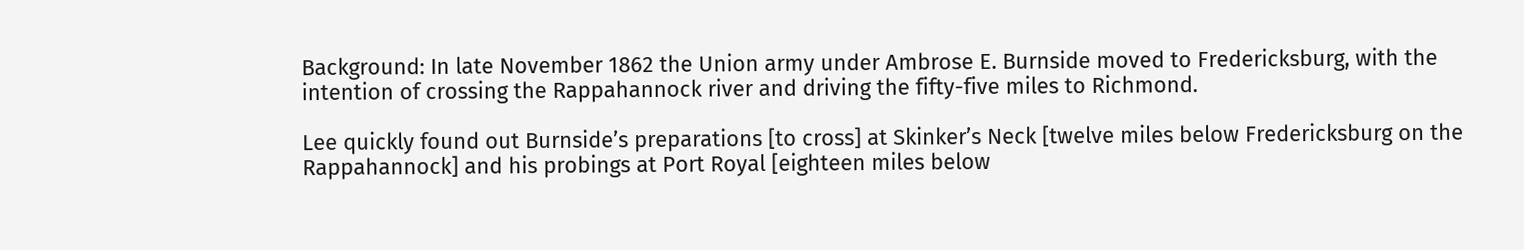Background: In late November 1862 the Union army under Ambrose E. Burnside moved to Fredericksburg, with the intention of crossing the Rappahannock river and driving the fifty-five miles to Richmond.

Lee quickly found out Burnside’s preparations [to cross] at Skinker’s Neck [twelve miles below Fredericksburg on the Rappahannock] and his probings at Port Royal [eighteen miles below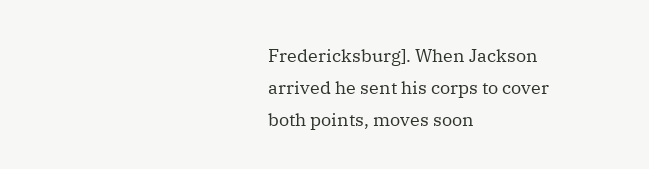Fredericksburg]. When Jackson arrived he sent his corps to cover both points, moves soon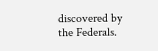discovered by the Federals.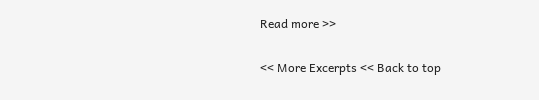Read more >>

<< More Excerpts << Back to top